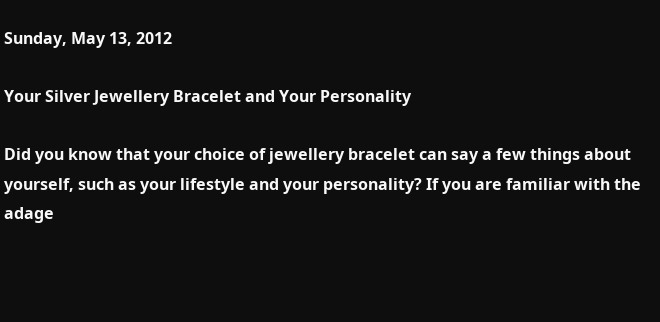Sunday, May 13, 2012

Your Silver Jewellery Bracelet and Your Personality

Did you know that your choice of jewellery bracelet can say a few things about yourself, such as your lifestyle and your personality? If you are familiar with the adage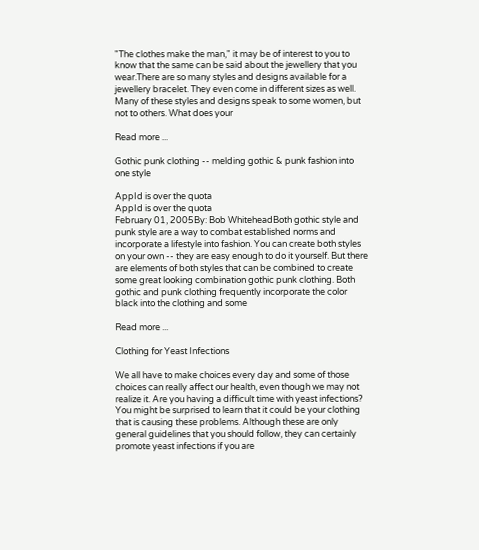"The clothes make the man," it may be of interest to you to know that the same can be said about the jewellery that you wear.There are so many styles and designs available for a jewellery bracelet. They even come in different sizes as well. Many of these styles and designs speak to some women, but not to others. What does your

Read more ...

Gothic punk clothing -- melding gothic & punk fashion into one style

AppId is over the quota
AppId is over the quota
February 01, 2005By: Bob WhiteheadBoth gothic style and punk style are a way to combat established norms and incorporate a lifestyle into fashion. You can create both styles on your own -- they are easy enough to do it yourself. But there are elements of both styles that can be combined to create some great looking combination gothic punk clothing. Both gothic and punk clothing frequently incorporate the color black into the clothing and some

Read more ...

Clothing for Yeast Infections

We all have to make choices every day and some of those choices can really affect our health, even though we may not realize it. Are you having a difficult time with yeast infections? You might be surprised to learn that it could be your clothing that is causing these problems. Although these are only general guidelines that you should follow, they can certainly promote yeast infections if you are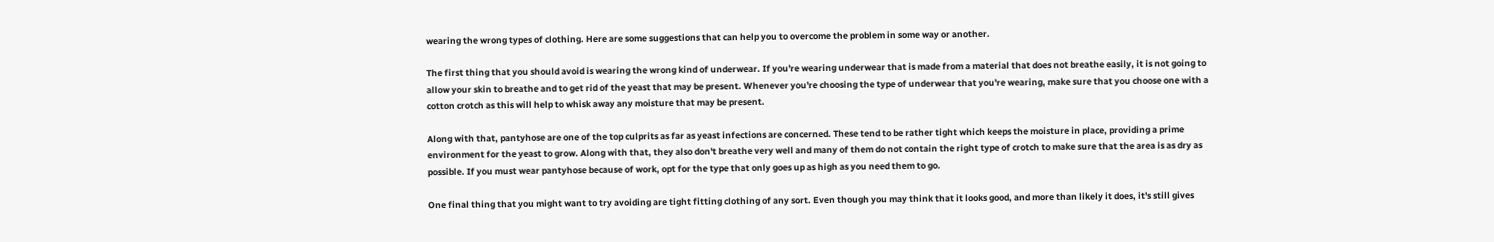wearing the wrong types of clothing. Here are some suggestions that can help you to overcome the problem in some way or another.

The first thing that you should avoid is wearing the wrong kind of underwear. If you're wearing underwear that is made from a material that does not breathe easily, it is not going to allow your skin to breathe and to get rid of the yeast that may be present. Whenever you're choosing the type of underwear that you're wearing, make sure that you choose one with a cotton crotch as this will help to whisk away any moisture that may be present.

Along with that, pantyhose are one of the top culprits as far as yeast infections are concerned. These tend to be rather tight which keeps the moisture in place, providing a prime environment for the yeast to grow. Along with that, they also don't breathe very well and many of them do not contain the right type of crotch to make sure that the area is as dry as possible. If you must wear pantyhose because of work, opt for the type that only goes up as high as you need them to go.

One final thing that you might want to try avoiding are tight fitting clothing of any sort. Even though you may think that it looks good, and more than likely it does, it's still gives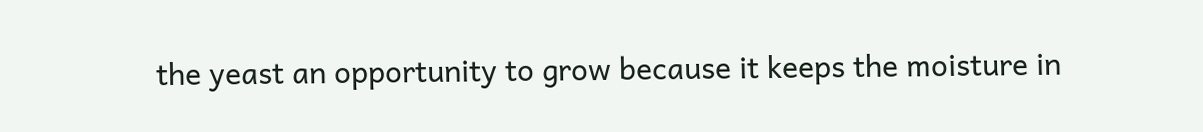the yeast an opportunity to grow because it keeps the moisture in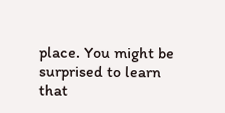place. You might be surprised to learn that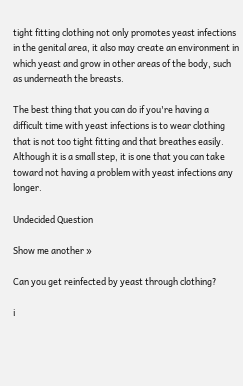tight fitting clothing not only promotes yeast infections in the genital area, it also may create an environment in which yeast and grow in other areas of the body, such as underneath the breasts.

The best thing that you can do if you're having a difficult time with yeast infections is to wear clothing that is not too tight fitting and that breathes easily. Although it is a small step, it is one that you can take toward not having a problem with yeast infections any longer.

Undecided Question

Show me another »

Can you get reinfected by yeast through clothing?

i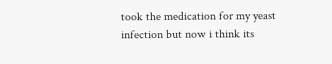took the medication for my yeast infection but now i think its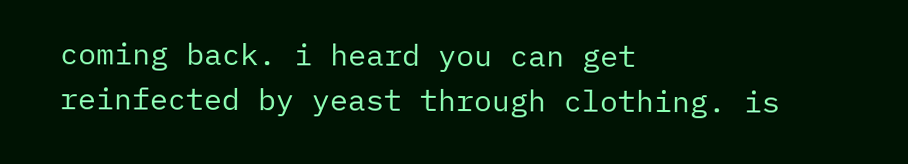coming back. i heard you can get reinfected by yeast through clothing. is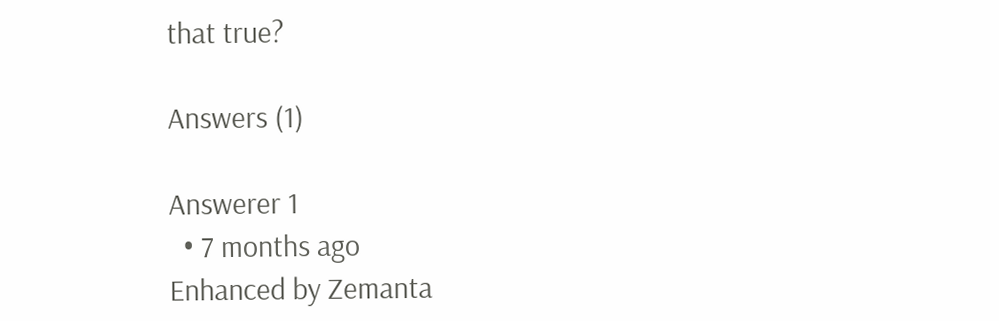that true?

Answers (1)

Answerer 1
  • 7 months ago
Enhanced by Zemanta